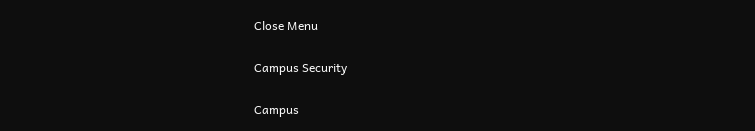Close Menu

Campus Security

Campus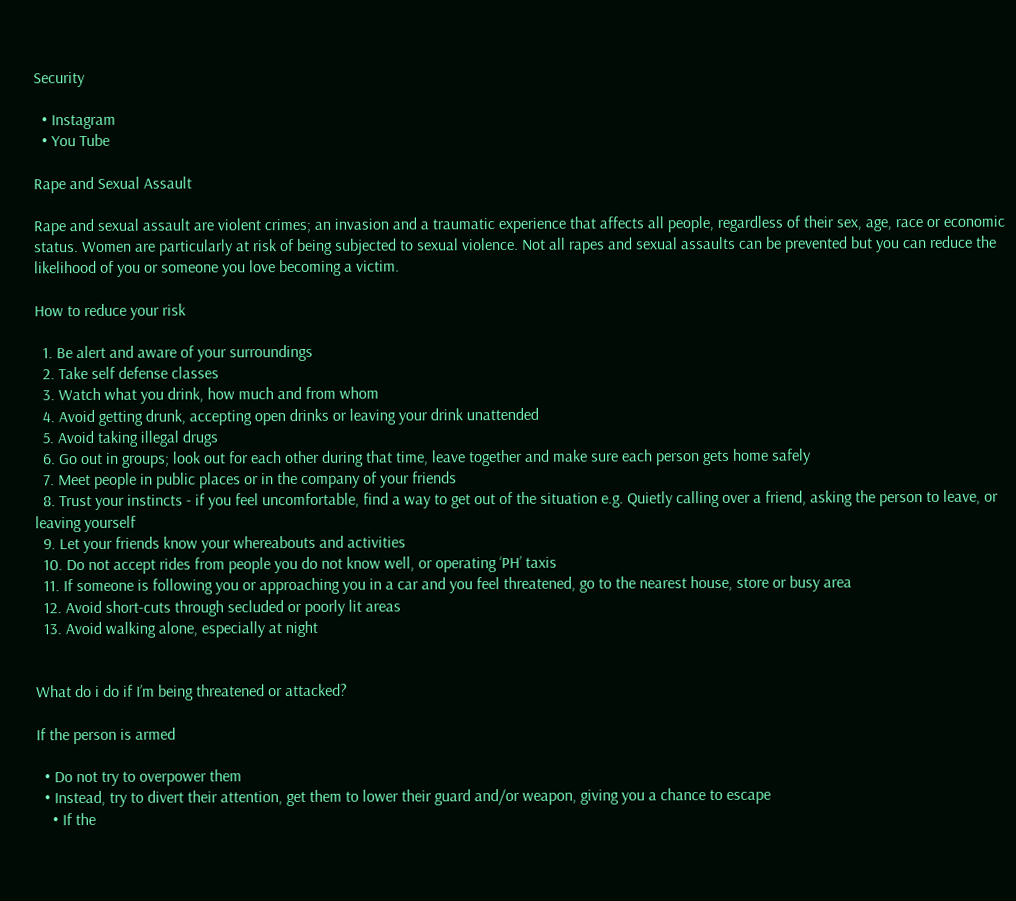Security

  • Instagram
  • You Tube

Rape and Sexual Assault

Rape and sexual assault are violent crimes; an invasion and a traumatic experience that affects all people, regardless of their sex, age, race or economic status. Women are particularly at risk of being subjected to sexual violence. Not all rapes and sexual assaults can be prevented but you can reduce the likelihood of you or someone you love becoming a victim.

How to reduce your risk

  1. Be alert and aware of your surroundings
  2. Take self defense classes
  3. Watch what you drink, how much and from whom
  4. Avoid getting drunk, accepting open drinks or leaving your drink unattended
  5. Avoid taking illegal drugs
  6. Go out in groups; look out for each other during that time, leave together and make sure each person gets home safely
  7. Meet people in public places or in the company of your friends
  8. Trust your instincts - if you feel uncomfortable, find a way to get out of the situation e.g. Quietly calling over a friend, asking the person to leave, or leaving yourself
  9. Let your friends know your whereabouts and activities
  10. Do not accept rides from people you do not know well, or operating ‘PH’ taxis
  11. If someone is following you or approaching you in a car and you feel threatened, go to the nearest house, store or busy area
  12. Avoid short-cuts through secluded or poorly lit areas
  13. Avoid walking alone, especially at night


What do i do if I’m being threatened or attacked?

If the person is armed

  • Do not try to overpower them
  • Instead, try to divert their attention, get them to lower their guard and/or weapon, giving you a chance to escape
    • If the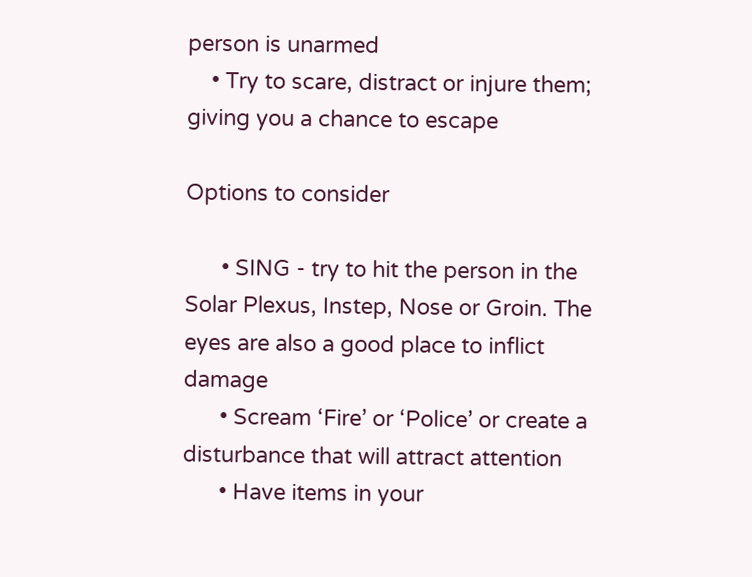person is unarmed
    • Try to scare, distract or injure them; giving you a chance to escape

Options to consider

      • SING - try to hit the person in the Solar Plexus, Instep, Nose or Groin. The eyes are also a good place to inflict damage
      • Scream ‘Fire’ or ‘Police’ or create a disturbance that will attract attention
      • Have items in your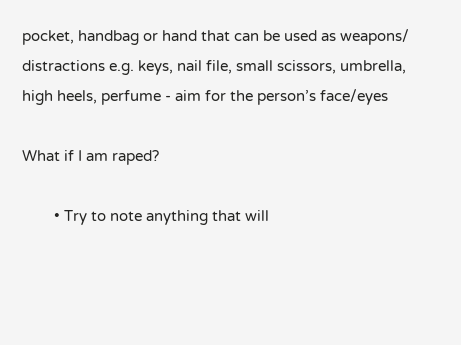pocket, handbag or hand that can be used as weapons/ distractions e.g. keys, nail file, small scissors, umbrella, high heels, perfume - aim for the person’s face/eyes

What if I am raped?

        • Try to note anything that will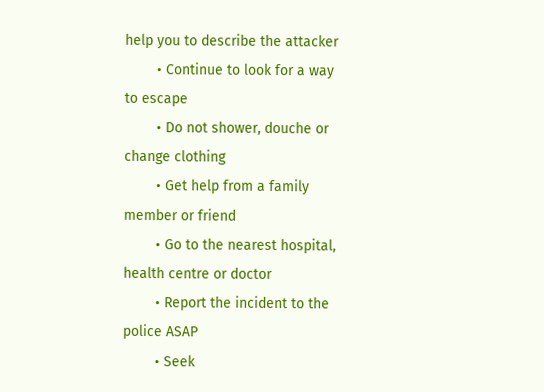help you to describe the attacker
        • Continue to look for a way to escape
        • Do not shower, douche or change clothing
        • Get help from a family member or friend
        • Go to the nearest hospital, health centre or doctor
        • Report the incident to the police ASAP
        • Seek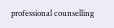professional counselling